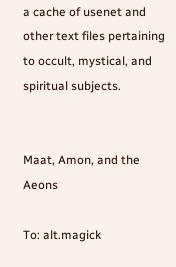a cache of usenet and other text files pertaining
to occult, mystical, and spiritual subjects.


Maat, Amon, and the Aeons

To: alt.magick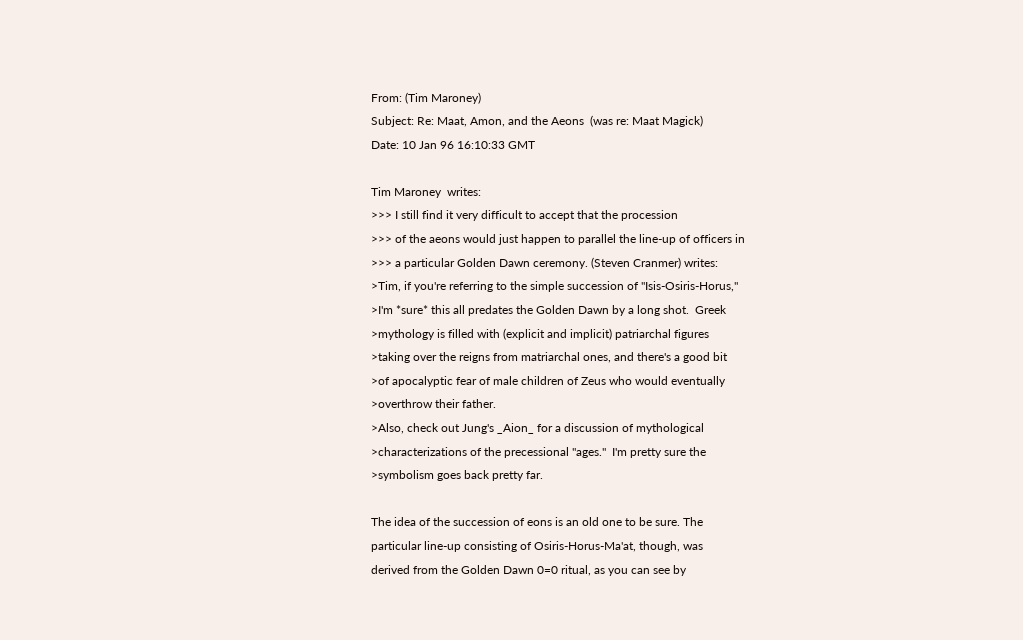From: (Tim Maroney)
Subject: Re: Maat, Amon, and the Aeons  (was re: Maat Magick)
Date: 10 Jan 96 16:10:33 GMT

Tim Maroney  writes:
>>> I still find it very difficult to accept that the procession
>>> of the aeons would just happen to parallel the line-up of officers in
>>> a particular Golden Dawn ceremony. (Steven Cranmer) writes:
>Tim, if you're referring to the simple succession of "Isis-Osiris-Horus,"
>I'm *sure* this all predates the Golden Dawn by a long shot.  Greek
>mythology is filled with (explicit and implicit) patriarchal figures
>taking over the reigns from matriarchal ones, and there's a good bit
>of apocalyptic fear of male children of Zeus who would eventually
>overthrow their father.
>Also, check out Jung's _Aion_ for a discussion of mythological
>characterizations of the precessional "ages."  I'm pretty sure the
>symbolism goes back pretty far.

The idea of the succession of eons is an old one to be sure. The
particular line-up consisting of Osiris-Horus-Ma'at, though, was
derived from the Golden Dawn 0=0 ritual, as you can see by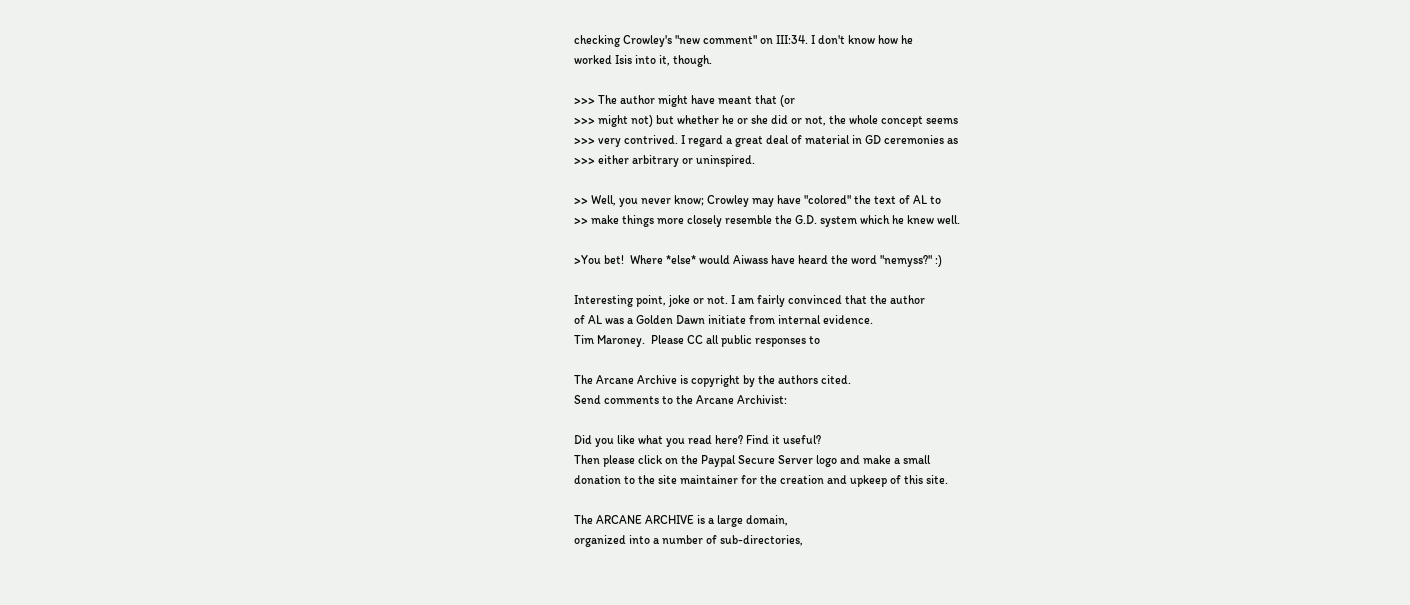checking Crowley's "new comment" on III:34. I don't know how he
worked Isis into it, though.

>>> The author might have meant that (or
>>> might not) but whether he or she did or not, the whole concept seems
>>> very contrived. I regard a great deal of material in GD ceremonies as
>>> either arbitrary or uninspired.

>> Well, you never know; Crowley may have "colored" the text of AL to
>> make things more closely resemble the G.D. system which he knew well.

>You bet!  Where *else* would Aiwass have heard the word "nemyss?" :)

Interesting point, joke or not. I am fairly convinced that the author
of AL was a Golden Dawn initiate from internal evidence.
Tim Maroney.  Please CC all public responses to

The Arcane Archive is copyright by the authors cited.
Send comments to the Arcane Archivist:

Did you like what you read here? Find it useful?
Then please click on the Paypal Secure Server logo and make a small
donation to the site maintainer for the creation and upkeep of this site.

The ARCANE ARCHIVE is a large domain,
organized into a number of sub-directories,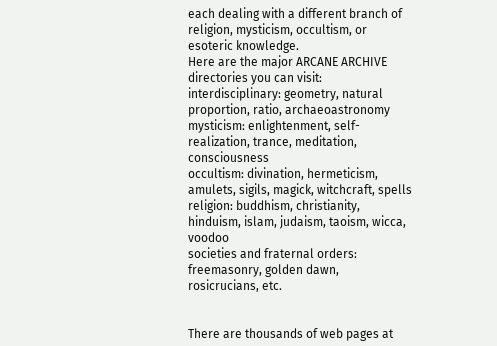each dealing with a different branch of
religion, mysticism, occultism, or esoteric knowledge.
Here are the major ARCANE ARCHIVE directories you can visit:
interdisciplinary: geometry, natural proportion, ratio, archaeoastronomy
mysticism: enlightenment, self-realization, trance, meditation, consciousness
occultism: divination, hermeticism, amulets, sigils, magick, witchcraft, spells
religion: buddhism, christianity, hinduism, islam, judaism, taoism, wicca, voodoo
societies and fraternal orders: freemasonry, golden dawn, rosicrucians, etc.


There are thousands of web pages at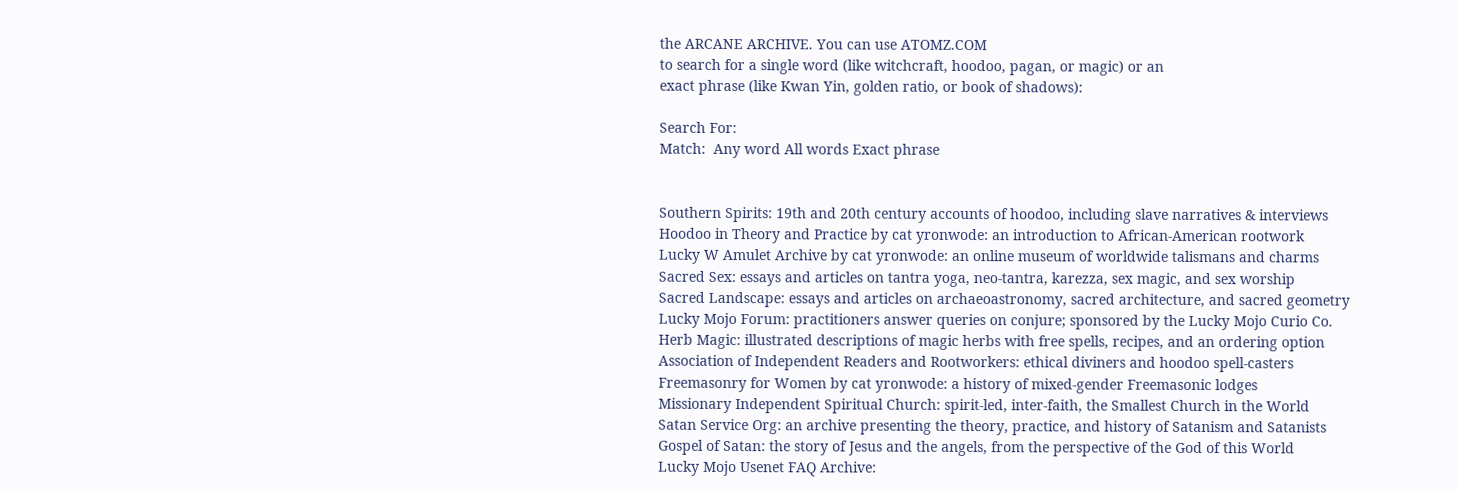the ARCANE ARCHIVE. You can use ATOMZ.COM
to search for a single word (like witchcraft, hoodoo, pagan, or magic) or an
exact phrase (like Kwan Yin, golden ratio, or book of shadows):

Search For:
Match:  Any word All words Exact phrase


Southern Spirits: 19th and 20th century accounts of hoodoo, including slave narratives & interviews
Hoodoo in Theory and Practice by cat yronwode: an introduction to African-American rootwork
Lucky W Amulet Archive by cat yronwode: an online museum of worldwide talismans and charms
Sacred Sex: essays and articles on tantra yoga, neo-tantra, karezza, sex magic, and sex worship
Sacred Landscape: essays and articles on archaeoastronomy, sacred architecture, and sacred geometry
Lucky Mojo Forum: practitioners answer queries on conjure; sponsored by the Lucky Mojo Curio Co.
Herb Magic: illustrated descriptions of magic herbs with free spells, recipes, and an ordering option
Association of Independent Readers and Rootworkers: ethical diviners and hoodoo spell-casters
Freemasonry for Women by cat yronwode: a history of mixed-gender Freemasonic lodges
Missionary Independent Spiritual Church: spirit-led, inter-faith, the Smallest Church in the World
Satan Service Org: an archive presenting the theory, practice, and history of Satanism and Satanists
Gospel of Satan: the story of Jesus and the angels, from the perspective of the God of this World
Lucky Mojo Usenet FAQ Archive: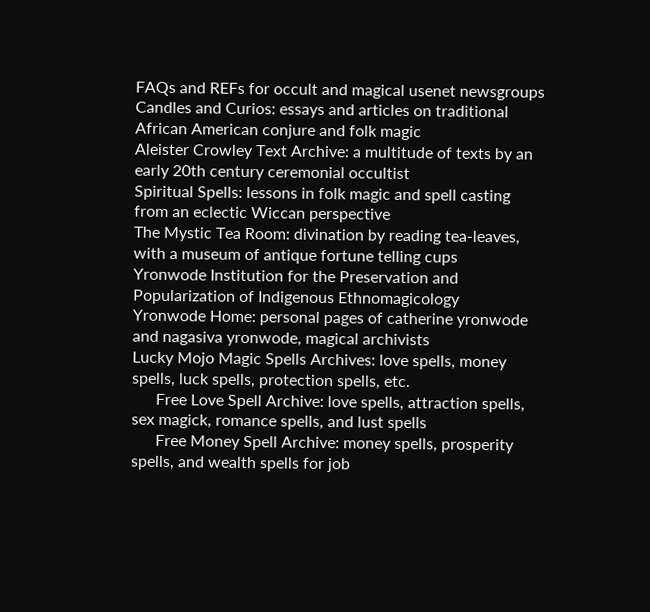FAQs and REFs for occult and magical usenet newsgroups
Candles and Curios: essays and articles on traditional African American conjure and folk magic
Aleister Crowley Text Archive: a multitude of texts by an early 20th century ceremonial occultist
Spiritual Spells: lessons in folk magic and spell casting from an eclectic Wiccan perspective
The Mystic Tea Room: divination by reading tea-leaves, with a museum of antique fortune telling cups
Yronwode Institution for the Preservation and Popularization of Indigenous Ethnomagicology
Yronwode Home: personal pages of catherine yronwode and nagasiva yronwode, magical archivists
Lucky Mojo Magic Spells Archives: love spells, money spells, luck spells, protection spells, etc.
      Free Love Spell Archive: love spells, attraction spells, sex magick, romance spells, and lust spells
      Free Money Spell Archive: money spells, prosperity spells, and wealth spells for job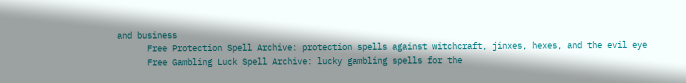and business
      Free Protection Spell Archive: protection spells against witchcraft, jinxes, hexes, and the evil eye
      Free Gambling Luck Spell Archive: lucky gambling spells for the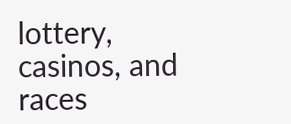lottery, casinos, and races